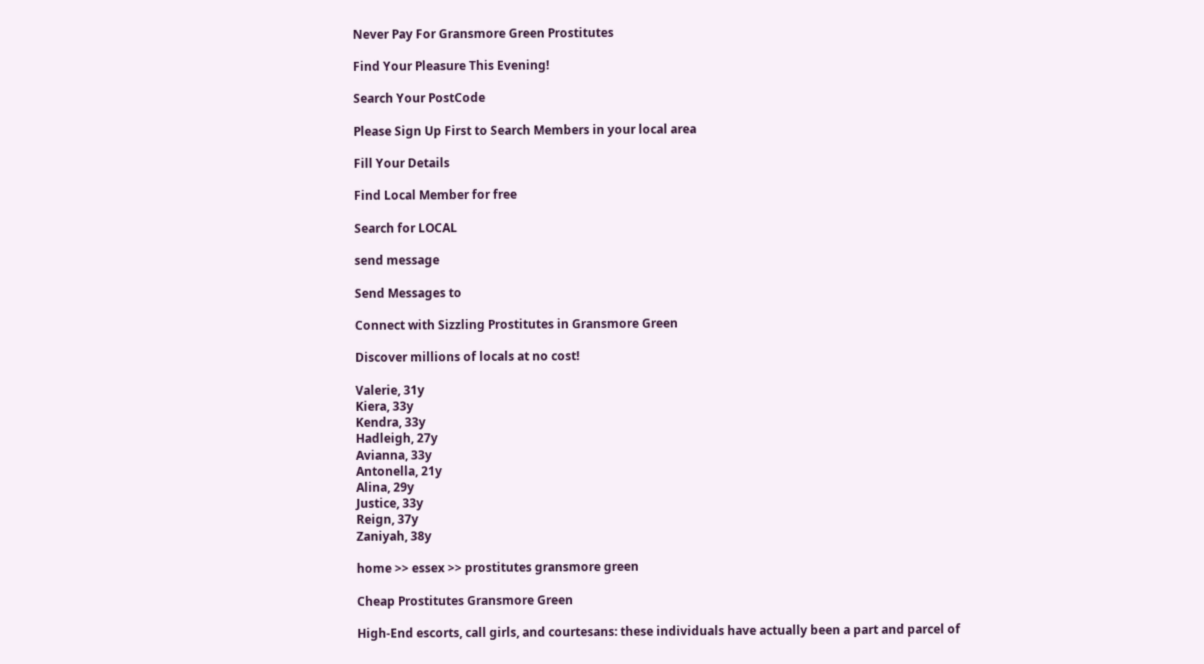Never Pay For Gransmore Green Prostitutes

Find Your Pleasure This Evening!

Search Your PostCode

Please Sign Up First to Search Members in your local area

Fill Your Details

Find Local Member for free

Search for LOCAL

send message

Send Messages to

Connect with Sizzling Prostitutes in Gransmore Green

Discover millions of locals at no cost!

Valerie, 31y
Kiera, 33y
Kendra, 33y
Hadleigh, 27y
Avianna, 33y
Antonella, 21y
Alina, 29y
Justice, 33y
Reign, 37y
Zaniyah, 38y

home >> essex >> prostitutes gransmore green

Cheap Prostitutes Gransmore Green

High-End escorts, call girls, and courtesans: these individuals have actually been a part and parcel of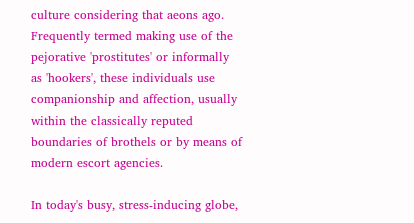culture considering that aeons ago. Frequently termed making use of the pejorative 'prostitutes' or informally as 'hookers', these individuals use companionship and affection, usually within the classically reputed boundaries of brothels or by means of modern escort agencies.

In today's busy, stress-inducing globe,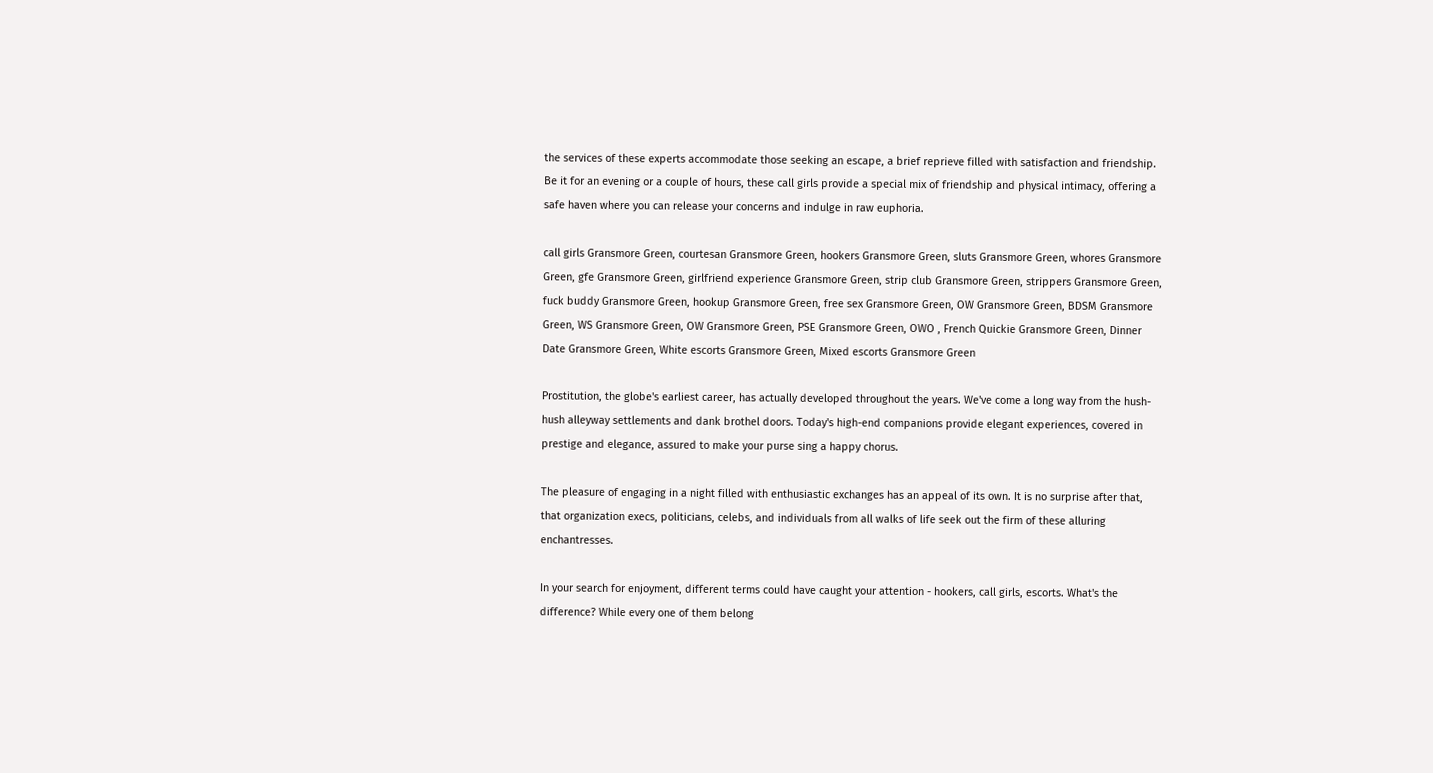the services of these experts accommodate those seeking an escape, a brief reprieve filled with satisfaction and friendship. Be it for an evening or a couple of hours, these call girls provide a special mix of friendship and physical intimacy, offering a safe haven where you can release your concerns and indulge in raw euphoria.

call girls Gransmore Green, courtesan Gransmore Green, hookers Gransmore Green, sluts Gransmore Green, whores Gransmore Green, gfe Gransmore Green, girlfriend experience Gransmore Green, strip club Gransmore Green, strippers Gransmore Green, fuck buddy Gransmore Green, hookup Gransmore Green, free sex Gransmore Green, OW Gransmore Green, BDSM Gransmore Green, WS Gransmore Green, OW Gransmore Green, PSE Gransmore Green, OWO , French Quickie Gransmore Green, Dinner Date Gransmore Green, White escorts Gransmore Green, Mixed escorts Gransmore Green

Prostitution, the globe's earliest career, has actually developed throughout the years. We've come a long way from the hush-hush alleyway settlements and dank brothel doors. Today's high-end companions provide elegant experiences, covered in prestige and elegance, assured to make your purse sing a happy chorus.

The pleasure of engaging in a night filled with enthusiastic exchanges has an appeal of its own. It is no surprise after that, that organization execs, politicians, celebs, and individuals from all walks of life seek out the firm of these alluring enchantresses.

In your search for enjoyment, different terms could have caught your attention - hookers, call girls, escorts. What's the difference? While every one of them belong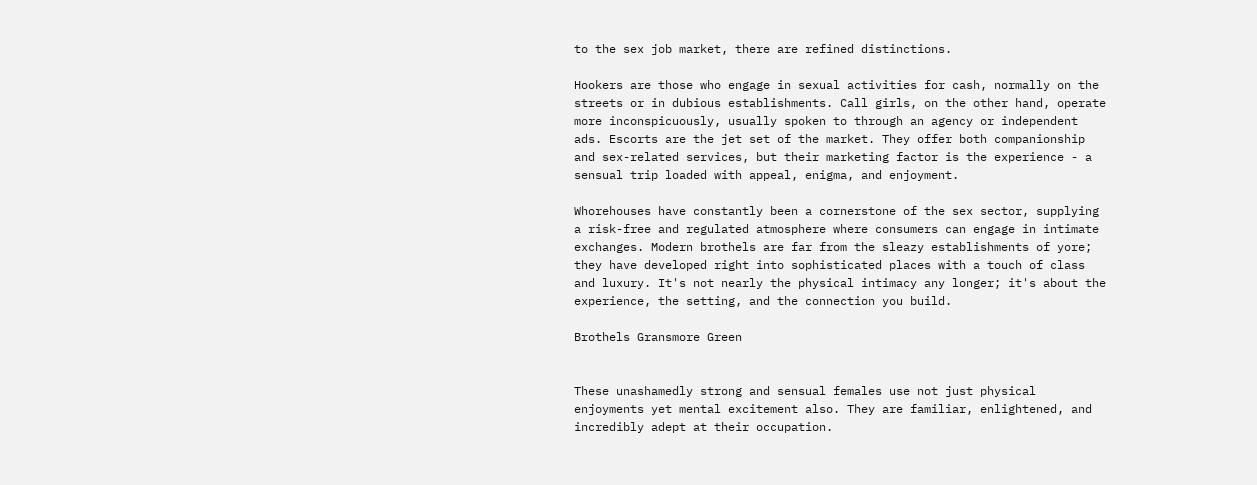to the sex job market, there are refined distinctions.

Hookers are those who engage in sexual activities for cash, normally on the streets or in dubious establishments. Call girls, on the other hand, operate more inconspicuously, usually spoken to through an agency or independent ads. Escorts are the jet set of the market. They offer both companionship and sex-related services, but their marketing factor is the experience - a sensual trip loaded with appeal, enigma, and enjoyment.

Whorehouses have constantly been a cornerstone of the sex sector, supplying a risk-free and regulated atmosphere where consumers can engage in intimate exchanges. Modern brothels are far from the sleazy establishments of yore; they have developed right into sophisticated places with a touch of class and luxury. It's not nearly the physical intimacy any longer; it's about the experience, the setting, and the connection you build.

Brothels Gransmore Green


These unashamedly strong and sensual females use not just physical enjoyments yet mental excitement also. They are familiar, enlightened, and incredibly adept at their occupation.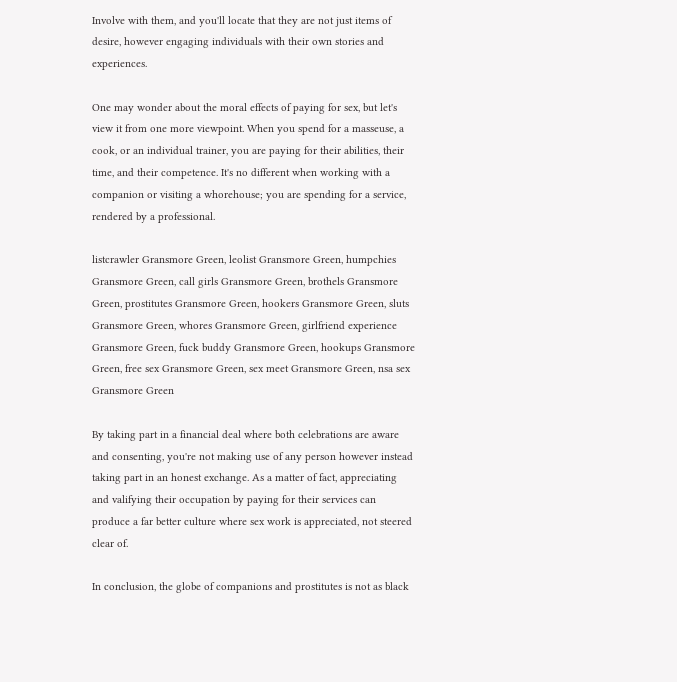Involve with them, and you'll locate that they are not just items of desire, however engaging individuals with their own stories and experiences.

One may wonder about the moral effects of paying for sex, but let's view it from one more viewpoint. When you spend for a masseuse, a cook, or an individual trainer, you are paying for their abilities, their time, and their competence. It's no different when working with a companion or visiting a whorehouse; you are spending for a service, rendered by a professional.

listcrawler Gransmore Green, leolist Gransmore Green, humpchies Gransmore Green, call girls Gransmore Green, brothels Gransmore Green, prostitutes Gransmore Green, hookers Gransmore Green, sluts Gransmore Green, whores Gransmore Green, girlfriend experience Gransmore Green, fuck buddy Gransmore Green, hookups Gransmore Green, free sex Gransmore Green, sex meet Gransmore Green, nsa sex Gransmore Green

By taking part in a financial deal where both celebrations are aware and consenting, you're not making use of any person however instead taking part in an honest exchange. As a matter of fact, appreciating and valifying their occupation by paying for their services can produce a far better culture where sex work is appreciated, not steered clear of.

In conclusion, the globe of companions and prostitutes is not as black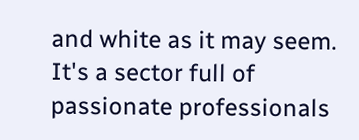and white as it may seem. It's a sector full of passionate professionals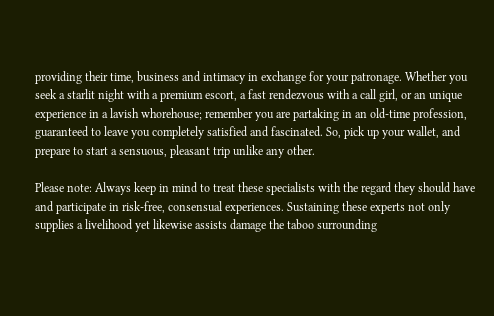providing their time, business and intimacy in exchange for your patronage. Whether you seek a starlit night with a premium escort, a fast rendezvous with a call girl, or an unique experience in a lavish whorehouse; remember you are partaking in an old-time profession, guaranteed to leave you completely satisfied and fascinated. So, pick up your wallet, and prepare to start a sensuous, pleasant trip unlike any other.

Please note: Always keep in mind to treat these specialists with the regard they should have and participate in risk-free, consensual experiences. Sustaining these experts not only supplies a livelihood yet likewise assists damage the taboo surrounding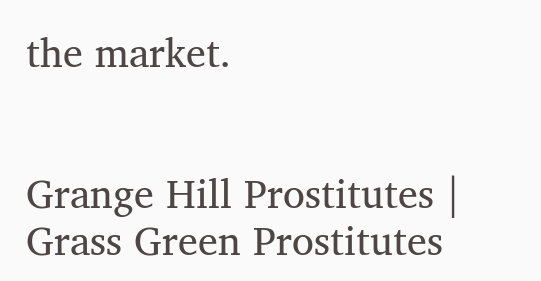the market.


Grange Hill Prostitutes | Grass Green Prostitutes